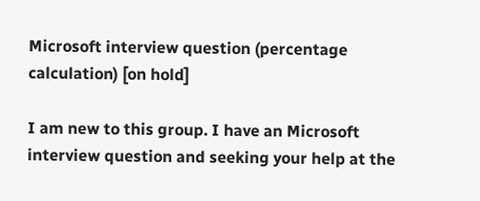Microsoft interview question (percentage calculation) [on hold]

I am new to this group. I have an Microsoft interview question and seeking your help at the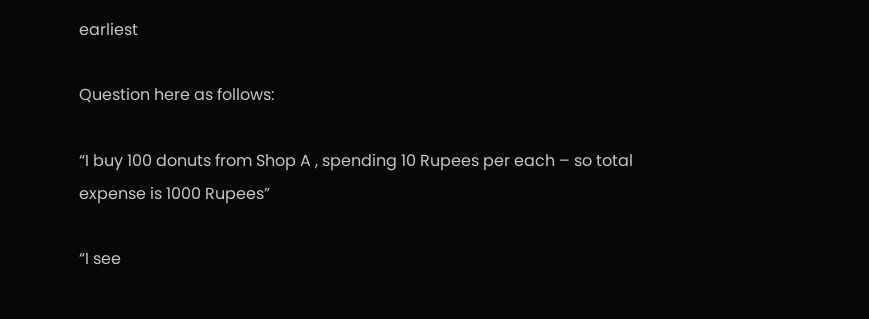earliest

Question here as follows:

“I buy 100 donuts from Shop A , spending 10 Rupees per each – so total expense is 1000 Rupees”

“I see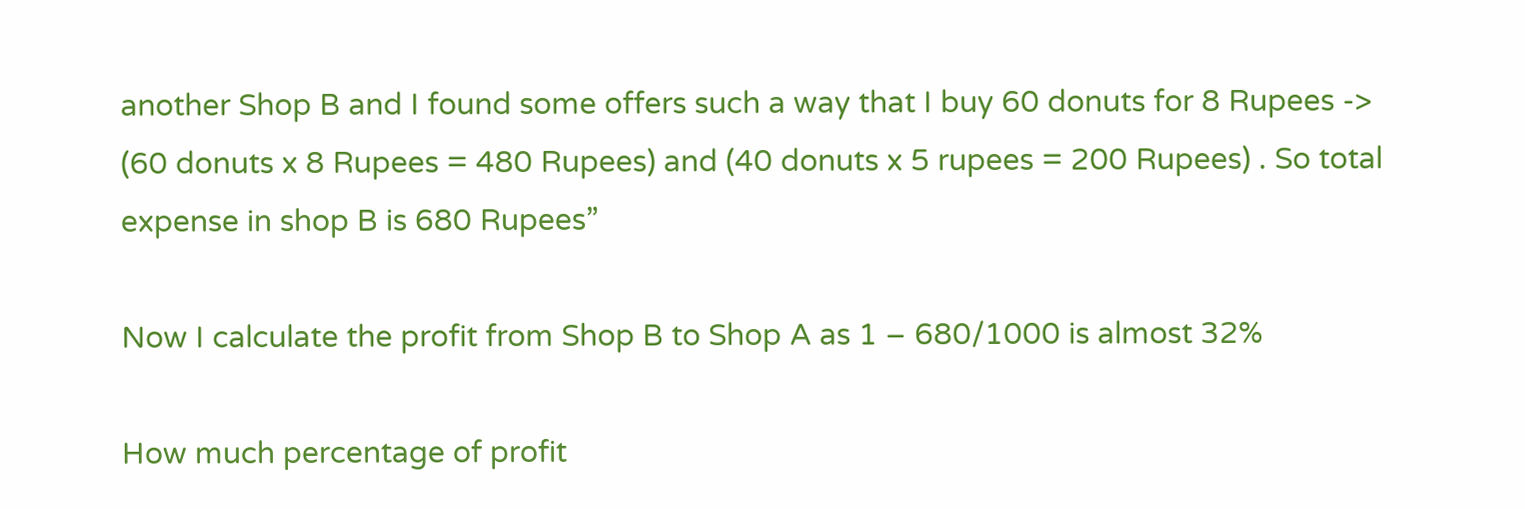another Shop B and I found some offers such a way that I buy 60 donuts for 8 Rupees -> (60 donuts x 8 Rupees = 480 Rupees) and (40 donuts x 5 rupees = 200 Rupees) . So total expense in shop B is 680 Rupees”

Now I calculate the profit from Shop B to Shop A as 1 – 680/1000 is almost 32%

How much percentage of profit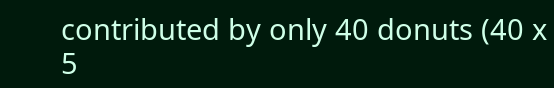contributed by only 40 donuts (40 x 5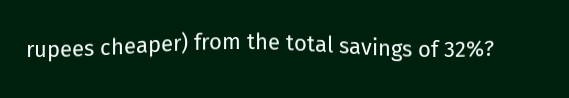rupees cheaper) from the total savings of 32%?